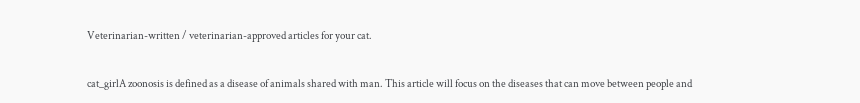Veterinarian-written / veterinarian-approved articles for your cat.


cat_girlA zoonosis is defined as a disease of animals shared with man. This article will focus on the diseases that can move between people and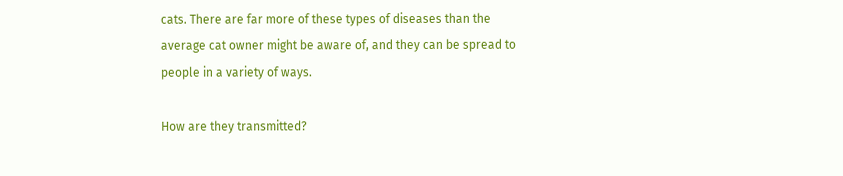cats. There are far more of these types of diseases than the average cat owner might be aware of, and they can be spread to people in a variety of ways.

How are they transmitted?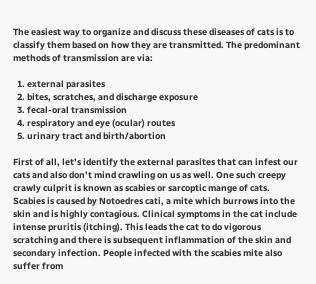The easiest way to organize and discuss these diseases of cats is to classify them based on how they are transmitted. The predominant methods of transmission are via:

  1. external parasites
  2. bites, scratches, and discharge exposure
  3. fecal-oral transmission
  4. respiratory and eye (ocular) routes
  5. urinary tract and birth/abortion

First of all, let’s identify the external parasites that can infest our cats and also don’t mind crawling on us as well. One such creepy crawly culprit is known as scabies or sarcoptic mange of cats. Scabies is caused by Notoedres cati, a mite which burrows into the skin and is highly contagious. Clinical symptoms in the cat include intense pruritis (itching). This leads the cat to do vigorous scratching and there is subsequent inflammation of the skin and secondary infection. People infected with the scabies mite also suffer from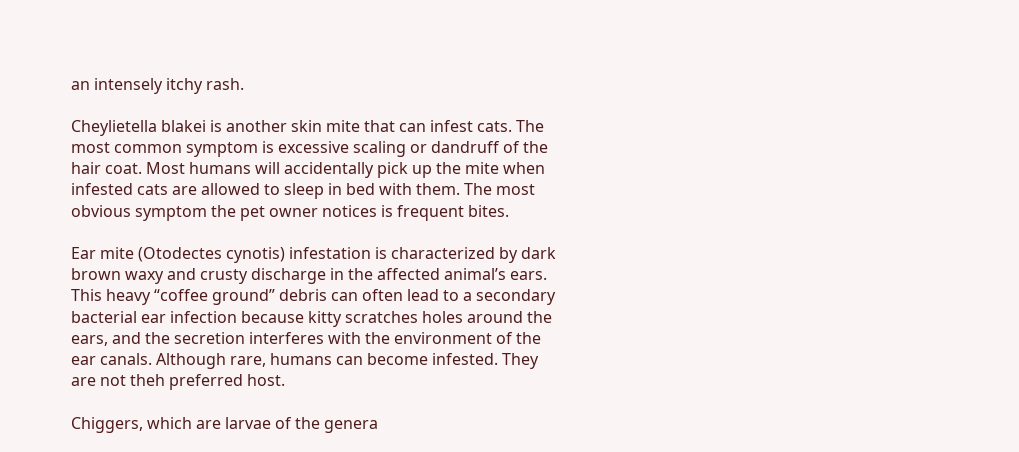an intensely itchy rash.

Cheylietella blakei is another skin mite that can infest cats. The most common symptom is excessive scaling or dandruff of the hair coat. Most humans will accidentally pick up the mite when infested cats are allowed to sleep in bed with them. The most obvious symptom the pet owner notices is frequent bites.

Ear mite (Otodectes cynotis) infestation is characterized by dark brown waxy and crusty discharge in the affected animal’s ears. This heavy “coffee ground” debris can often lead to a secondary bacterial ear infection because kitty scratches holes around the ears, and the secretion interferes with the environment of the ear canals. Although rare, humans can become infested. They are not theh preferred host.

Chiggers, which are larvae of the genera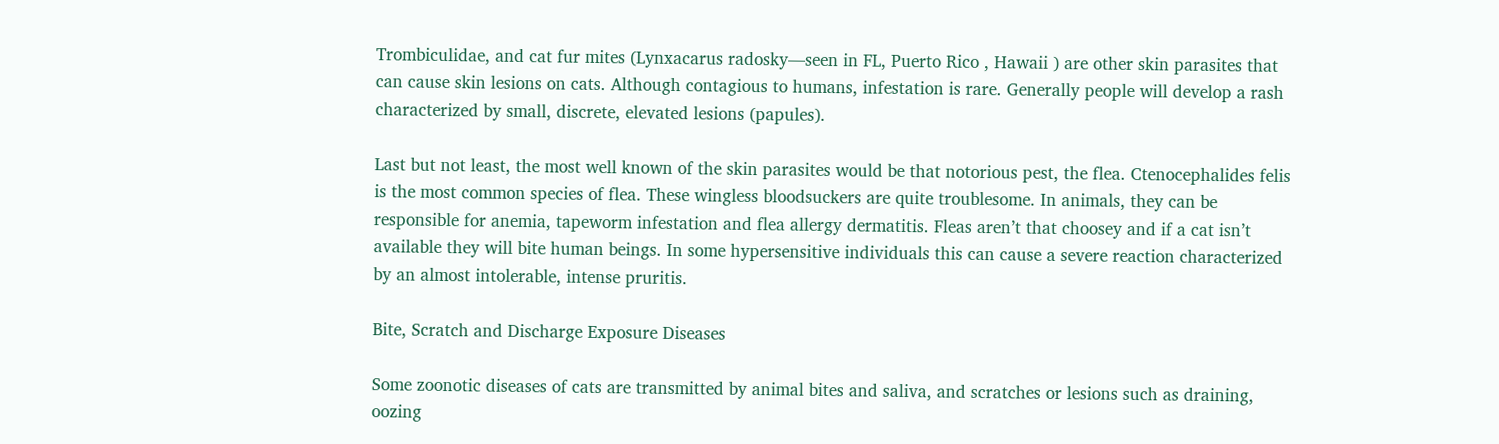Trombiculidae, and cat fur mites (Lynxacarus radosky—seen in FL, Puerto Rico , Hawaii ) are other skin parasites that can cause skin lesions on cats. Although contagious to humans, infestation is rare. Generally people will develop a rash characterized by small, discrete, elevated lesions (papules).

Last but not least, the most well known of the skin parasites would be that notorious pest, the flea. Ctenocephalides felis is the most common species of flea. These wingless bloodsuckers are quite troublesome. In animals, they can be responsible for anemia, tapeworm infestation and flea allergy dermatitis. Fleas aren’t that choosey and if a cat isn’t available they will bite human beings. In some hypersensitive individuals this can cause a severe reaction characterized by an almost intolerable, intense pruritis.

Bite, Scratch and Discharge Exposure Diseases

Some zoonotic diseases of cats are transmitted by animal bites and saliva, and scratches or lesions such as draining, oozing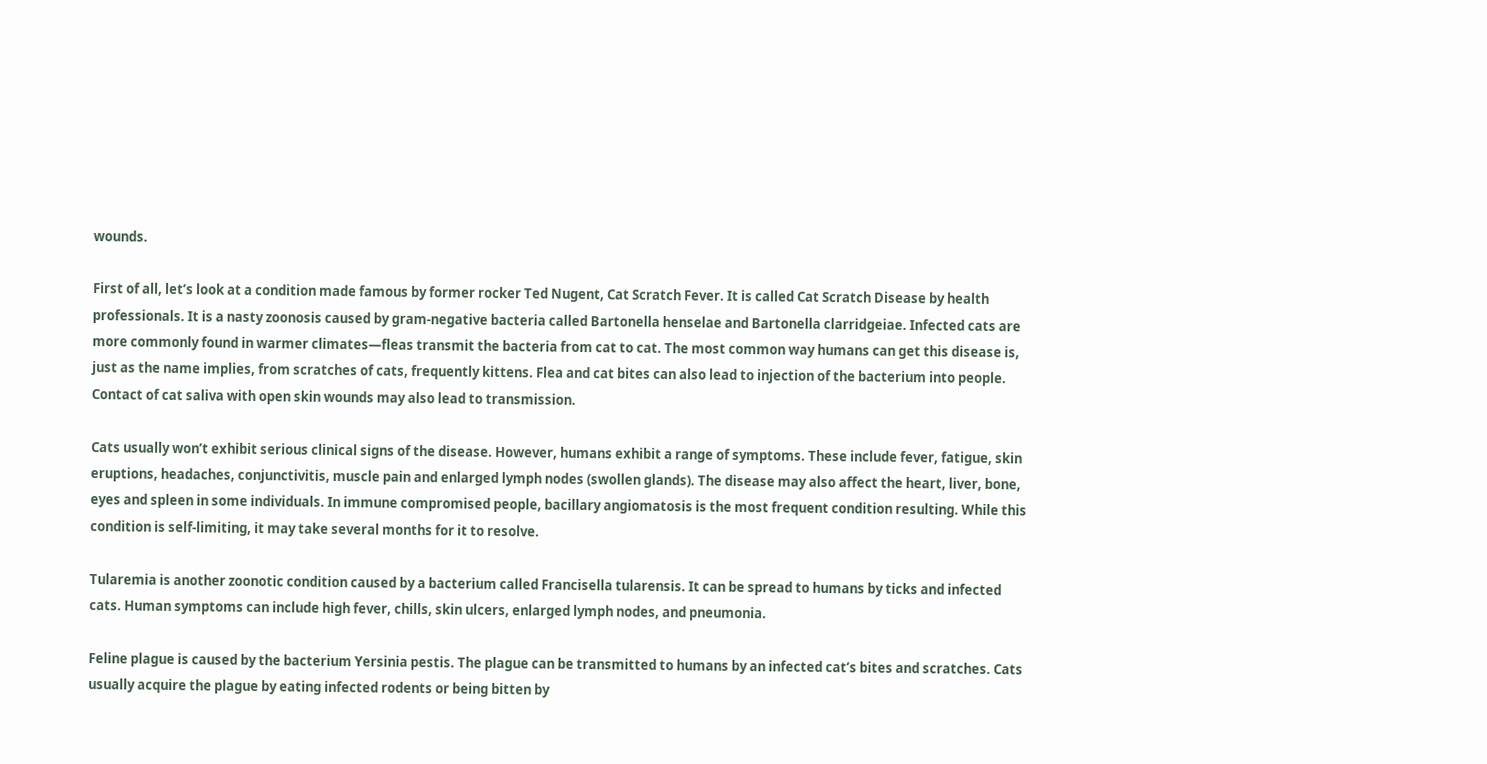wounds.

First of all, let’s look at a condition made famous by former rocker Ted Nugent, Cat Scratch Fever. It is called Cat Scratch Disease by health professionals. It is a nasty zoonosis caused by gram-negative bacteria called Bartonella henselae and Bartonella clarridgeiae. Infected cats are more commonly found in warmer climates—fleas transmit the bacteria from cat to cat. The most common way humans can get this disease is, just as the name implies, from scratches of cats, frequently kittens. Flea and cat bites can also lead to injection of the bacterium into people. Contact of cat saliva with open skin wounds may also lead to transmission.

Cats usually won’t exhibit serious clinical signs of the disease. However, humans exhibit a range of symptoms. These include fever, fatigue, skin eruptions, headaches, conjunctivitis, muscle pain and enlarged lymph nodes (swollen glands). The disease may also affect the heart, liver, bone, eyes and spleen in some individuals. In immune compromised people, bacillary angiomatosis is the most frequent condition resulting. While this condition is self-limiting, it may take several months for it to resolve.

Tularemia is another zoonotic condition caused by a bacterium called Francisella tularensis. It can be spread to humans by ticks and infected cats. Human symptoms can include high fever, chills, skin ulcers, enlarged lymph nodes, and pneumonia.

Feline plague is caused by the bacterium Yersinia pestis. The plague can be transmitted to humans by an infected cat’s bites and scratches. Cats usually acquire the plague by eating infected rodents or being bitten by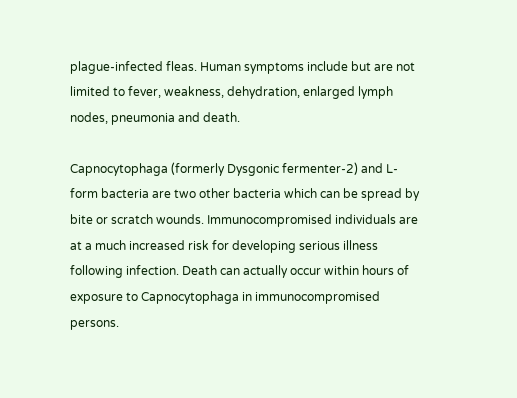plague-infected fleas. Human symptoms include but are not limited to fever, weakness, dehydration, enlarged lymph nodes, pneumonia and death.

Capnocytophaga (formerly Dysgonic fermenter-2) and L-form bacteria are two other bacteria which can be spread by bite or scratch wounds. Immunocompromised individuals are at a much increased risk for developing serious illness following infection. Death can actually occur within hours of exposure to Capnocytophaga in immunocompromised persons.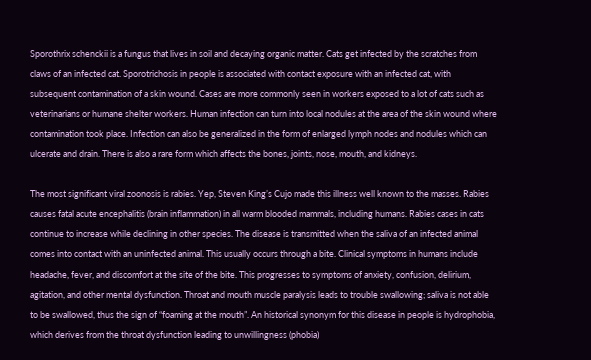Sporothrix schenckii is a fungus that lives in soil and decaying organic matter. Cats get infected by the scratches from claws of an infected cat. Sporotrichosis in people is associated with contact exposure with an infected cat, with subsequent contamination of a skin wound. Cases are more commonly seen in workers exposed to a lot of cats such as veterinarians or humane shelter workers. Human infection can turn into local nodules at the area of the skin wound where contamination took place. Infection can also be generalized in the form of enlarged lymph nodes and nodules which can ulcerate and drain. There is also a rare form which affects the bones, joints, nose, mouth, and kidneys.

The most significant viral zoonosis is rabies. Yep, Steven King’s Cujo made this illness well known to the masses. Rabies causes fatal acute encephalitis (brain inflammation) in all warm blooded mammals, including humans. Rabies cases in cats continue to increase while declining in other species. The disease is transmitted when the saliva of an infected animal comes into contact with an uninfected animal. This usually occurs through a bite. Clinical symptoms in humans include headache, fever, and discomfort at the site of the bite. This progresses to symptoms of anxiety, confusion, delirium, agitation, and other mental dysfunction. Throat and mouth muscle paralysis leads to trouble swallowing; saliva is not able to be swallowed, thus the sign of “foaming at the mouth”. An historical synonym for this disease in people is hydrophobia, which derives from the throat dysfunction leading to unwillingness (phobia)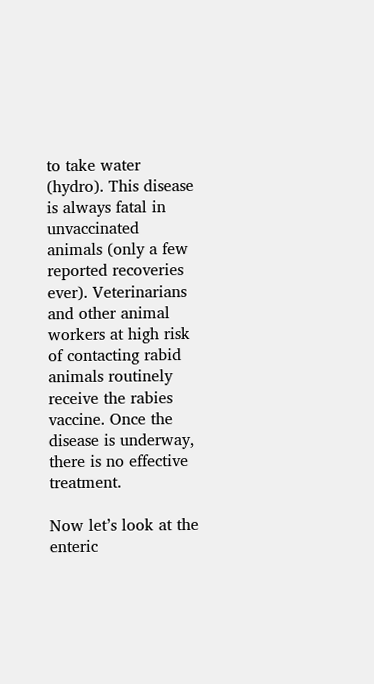to take water (hydro). This disease is always fatal in unvaccinated animals (only a few reported recoveries ever). Veterinarians and other animal workers at high risk of contacting rabid animals routinely receive the rabies vaccine. Once the disease is underway, there is no effective treatment.

Now let’s look at the enteric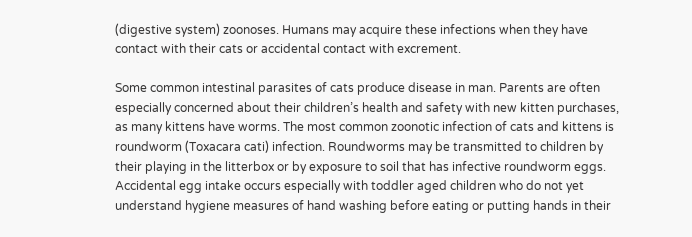(digestive system) zoonoses. Humans may acquire these infections when they have contact with their cats or accidental contact with excrement.

Some common intestinal parasites of cats produce disease in man. Parents are often especially concerned about their children’s health and safety with new kitten purchases, as many kittens have worms. The most common zoonotic infection of cats and kittens is roundworm (Toxacara cati) infection. Roundworms may be transmitted to children by their playing in the litterbox or by exposure to soil that has infective roundworm eggs. Accidental egg intake occurs especially with toddler aged children who do not yet understand hygiene measures of hand washing before eating or putting hands in their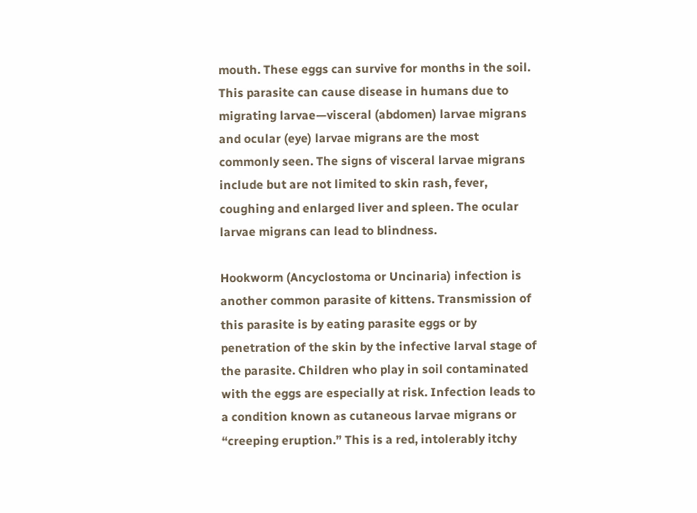mouth. These eggs can survive for months in the soil. This parasite can cause disease in humans due to migrating larvae—visceral (abdomen) larvae migrans and ocular (eye) larvae migrans are the most commonly seen. The signs of visceral larvae migrans include but are not limited to skin rash, fever, coughing and enlarged liver and spleen. The ocular larvae migrans can lead to blindness.

Hookworm (Ancyclostoma or Uncinaria) infection is another common parasite of kittens. Transmission of this parasite is by eating parasite eggs or by penetration of the skin by the infective larval stage of the parasite. Children who play in soil contaminated with the eggs are especially at risk. Infection leads to a condition known as cutaneous larvae migrans or “creeping eruption.” This is a red, intolerably itchy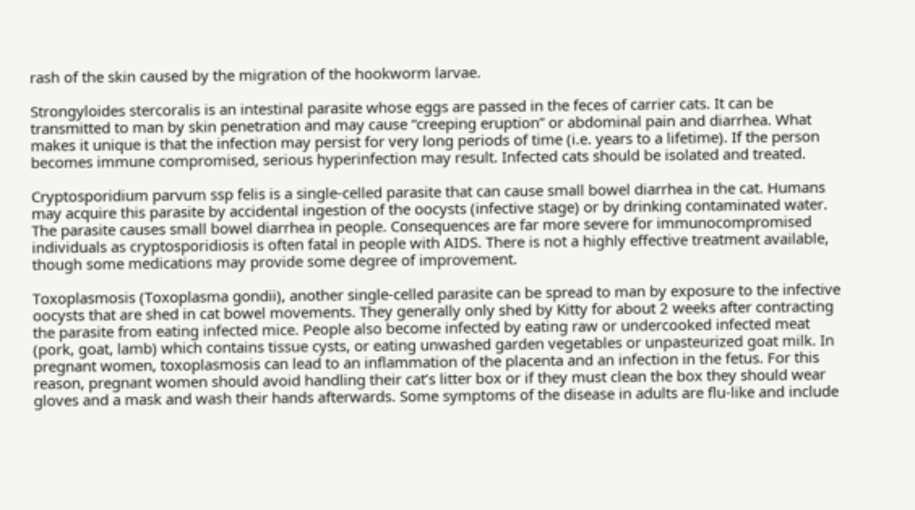rash of the skin caused by the migration of the hookworm larvae.

Strongyloides stercoralis is an intestinal parasite whose eggs are passed in the feces of carrier cats. It can be transmitted to man by skin penetration and may cause “creeping eruption” or abdominal pain and diarrhea. What makes it unique is that the infection may persist for very long periods of time (i.e. years to a lifetime). If the person becomes immune compromised, serious hyperinfection may result. Infected cats should be isolated and treated.

Cryptosporidium parvum ssp felis is a single-celled parasite that can cause small bowel diarrhea in the cat. Humans may acquire this parasite by accidental ingestion of the oocysts (infective stage) or by drinking contaminated water. The parasite causes small bowel diarrhea in people. Consequences are far more severe for immunocompromised individuals as cryptosporidiosis is often fatal in people with AIDS. There is not a highly effective treatment available, though some medications may provide some degree of improvement.

Toxoplasmosis (Toxoplasma gondii), another single-celled parasite can be spread to man by exposure to the infective oocysts that are shed in cat bowel movements. They generally only shed by Kitty for about 2 weeks after contracting the parasite from eating infected mice. People also become infected by eating raw or undercooked infected meat (pork, goat, lamb) which contains tissue cysts, or eating unwashed garden vegetables or unpasteurized goat milk. In pregnant women, toxoplasmosis can lead to an inflammation of the placenta and an infection in the fetus. For this reason, pregnant women should avoid handling their cat’s litter box or if they must clean the box they should wear gloves and a mask and wash their hands afterwards. Some symptoms of the disease in adults are flu-like and include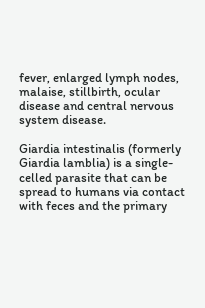fever, enlarged lymph nodes, malaise, stillbirth, ocular disease and central nervous system disease.

Giardia intestinalis (formerly Giardia lamblia) is a single-celled parasite that can be spread to humans via contact with feces and the primary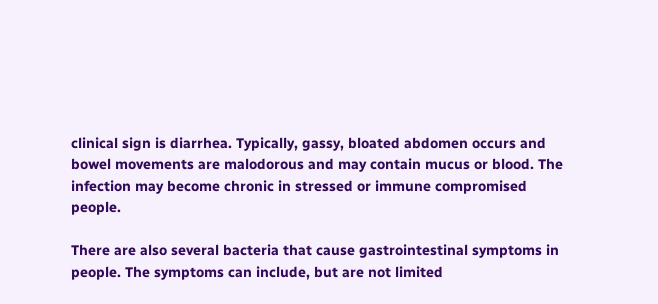clinical sign is diarrhea. Typically, gassy, bloated abdomen occurs and bowel movements are malodorous and may contain mucus or blood. The infection may become chronic in stressed or immune compromised people.

There are also several bacteria that cause gastrointestinal symptoms in people. The symptoms can include, but are not limited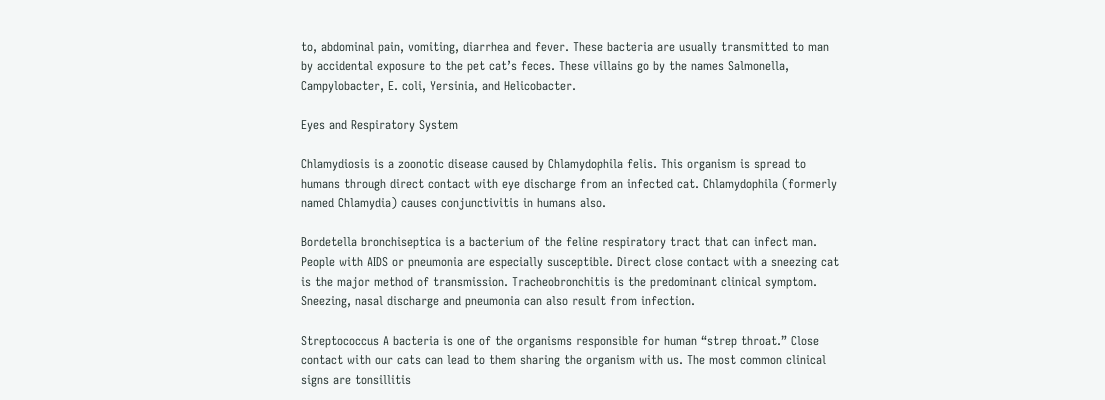to, abdominal pain, vomiting, diarrhea and fever. These bacteria are usually transmitted to man by accidental exposure to the pet cat’s feces. These villains go by the names Salmonella, Campylobacter, E. coli, Yersinia, and Helicobacter.

Eyes and Respiratory System

Chlamydiosis is a zoonotic disease caused by Chlamydophila felis. This organism is spread to humans through direct contact with eye discharge from an infected cat. Chlamydophila (formerly named Chlamydia) causes conjunctivitis in humans also.

Bordetella bronchiseptica is a bacterium of the feline respiratory tract that can infect man. People with AIDS or pneumonia are especially susceptible. Direct close contact with a sneezing cat is the major method of transmission. Tracheobronchitis is the predominant clinical symptom. Sneezing, nasal discharge and pneumonia can also result from infection.

Streptococcus A bacteria is one of the organisms responsible for human “strep throat.” Close contact with our cats can lead to them sharing the organism with us. The most common clinical signs are tonsillitis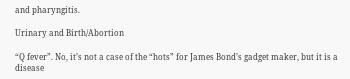and pharyngitis.

Urinary and Birth/Abortion

“Q fever”. No, it’s not a case of the “hots” for James Bond’s gadget maker, but it is a disease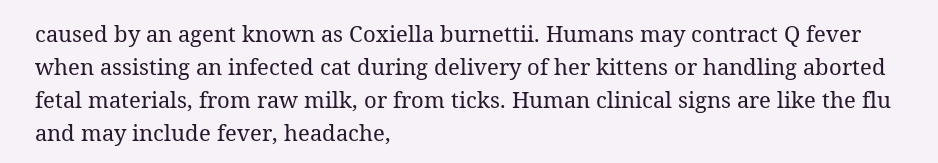caused by an agent known as Coxiella burnettii. Humans may contract Q fever when assisting an infected cat during delivery of her kittens or handling aborted fetal materials, from raw milk, or from ticks. Human clinical signs are like the flu and may include fever, headache,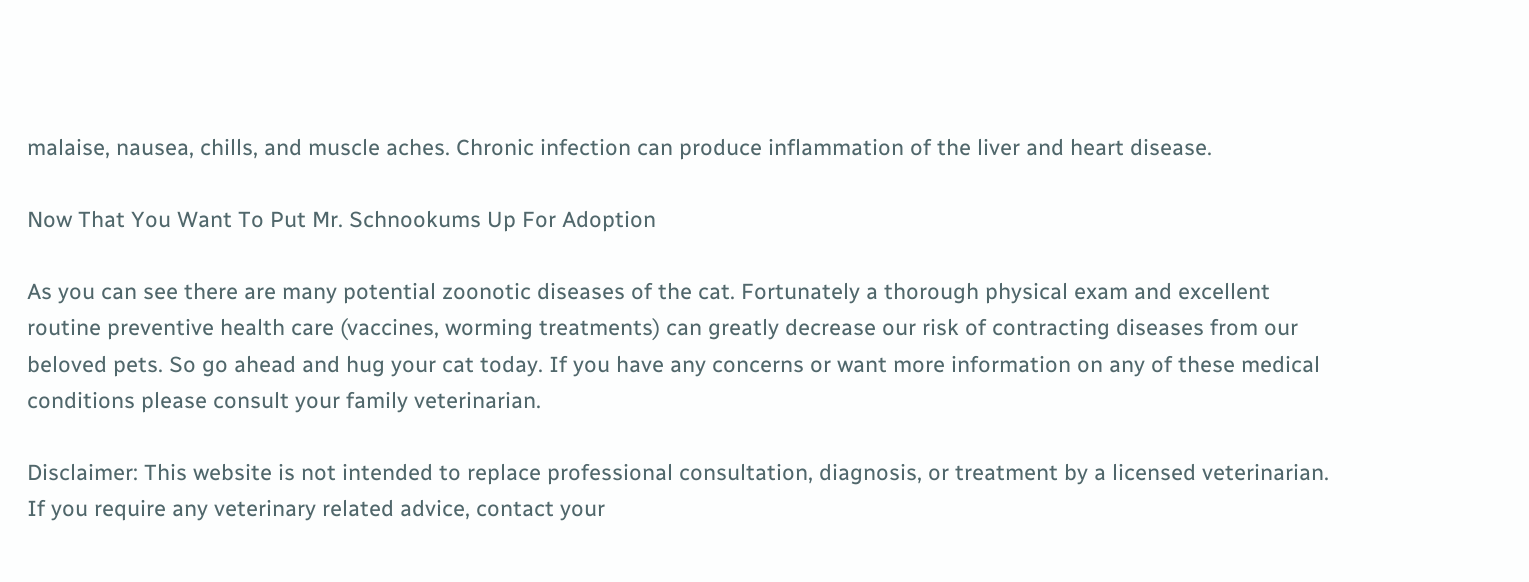malaise, nausea, chills, and muscle aches. Chronic infection can produce inflammation of the liver and heart disease.

Now That You Want To Put Mr. Schnookums Up For Adoption

As you can see there are many potential zoonotic diseases of the cat. Fortunately a thorough physical exam and excellent routine preventive health care (vaccines, worming treatments) can greatly decrease our risk of contracting diseases from our beloved pets. So go ahead and hug your cat today. If you have any concerns or want more information on any of these medical conditions please consult your family veterinarian.

Disclaimer: This website is not intended to replace professional consultation, diagnosis, or treatment by a licensed veterinarian. If you require any veterinary related advice, contact your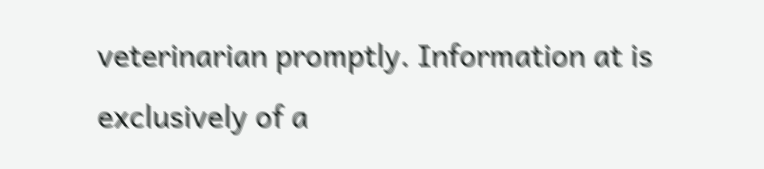veterinarian promptly. Information at is exclusively of a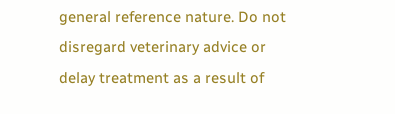general reference nature. Do not disregard veterinary advice or delay treatment as a result of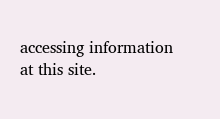accessing information at this site.